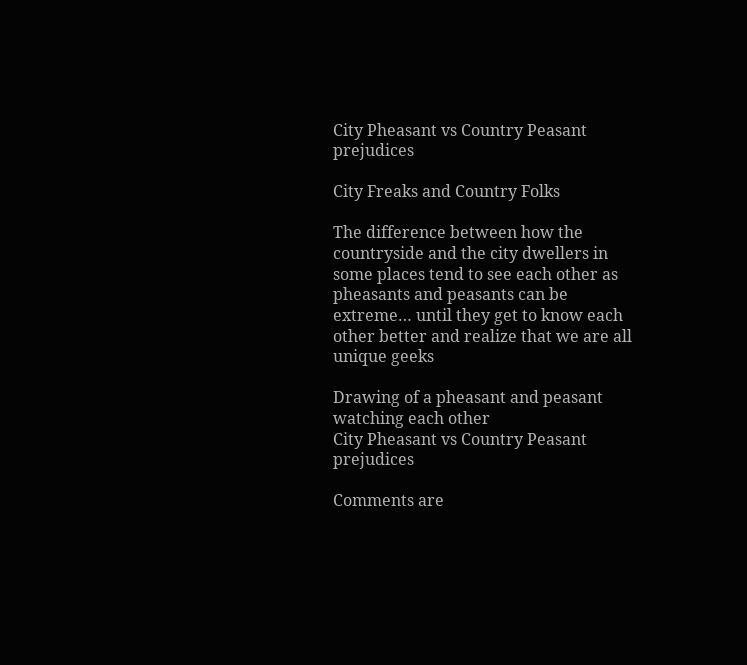City Pheasant vs Country Peasant prejudices

City Freaks and Country Folks

The difference between how the countryside and the city dwellers in some places tend to see each other as pheasants and peasants can be extreme… until they get to know each other better and realize that we are all unique geeks

Drawing of a pheasant and peasant watching each other
City Pheasant vs Country Peasant prejudices

Comments are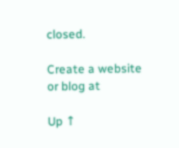closed.

Create a website or blog at

Up ↑